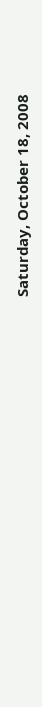Saturday, October 18, 2008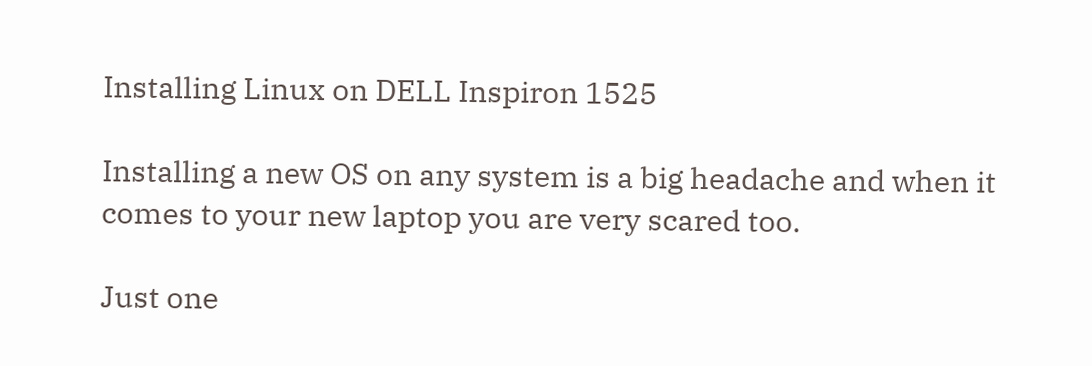Installing Linux on DELL Inspiron 1525

Installing a new OS on any system is a big headache and when it comes to your new laptop you are very scared too.

Just one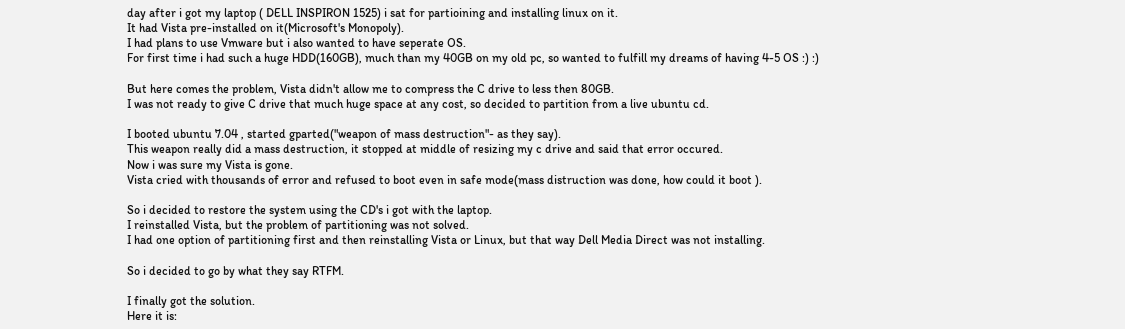day after i got my laptop ( DELL INSPIRON 1525) i sat for partioining and installing linux on it.
It had Vista pre-installed on it(Microsoft's Monopoly).
I had plans to use Vmware but i also wanted to have seperate OS.
For first time i had such a huge HDD(160GB), much than my 40GB on my old pc, so wanted to fulfill my dreams of having 4-5 OS :) :)

But here comes the problem, Vista didn't allow me to compress the C drive to less then 80GB.
I was not ready to give C drive that much huge space at any cost, so decided to partition from a live ubuntu cd.

I booted ubuntu 7.04 , started gparted("weapon of mass destruction"- as they say).
This weapon really did a mass destruction, it stopped at middle of resizing my c drive and said that error occured.
Now i was sure my Vista is gone.
Vista cried with thousands of error and refused to boot even in safe mode(mass distruction was done, how could it boot ).

So i decided to restore the system using the CD's i got with the laptop.
I reinstalled Vista, but the problem of partitioning was not solved.
I had one option of partitioning first and then reinstalling Vista or Linux, but that way Dell Media Direct was not installing.

So i decided to go by what they say RTFM.

I finally got the solution.
Here it is: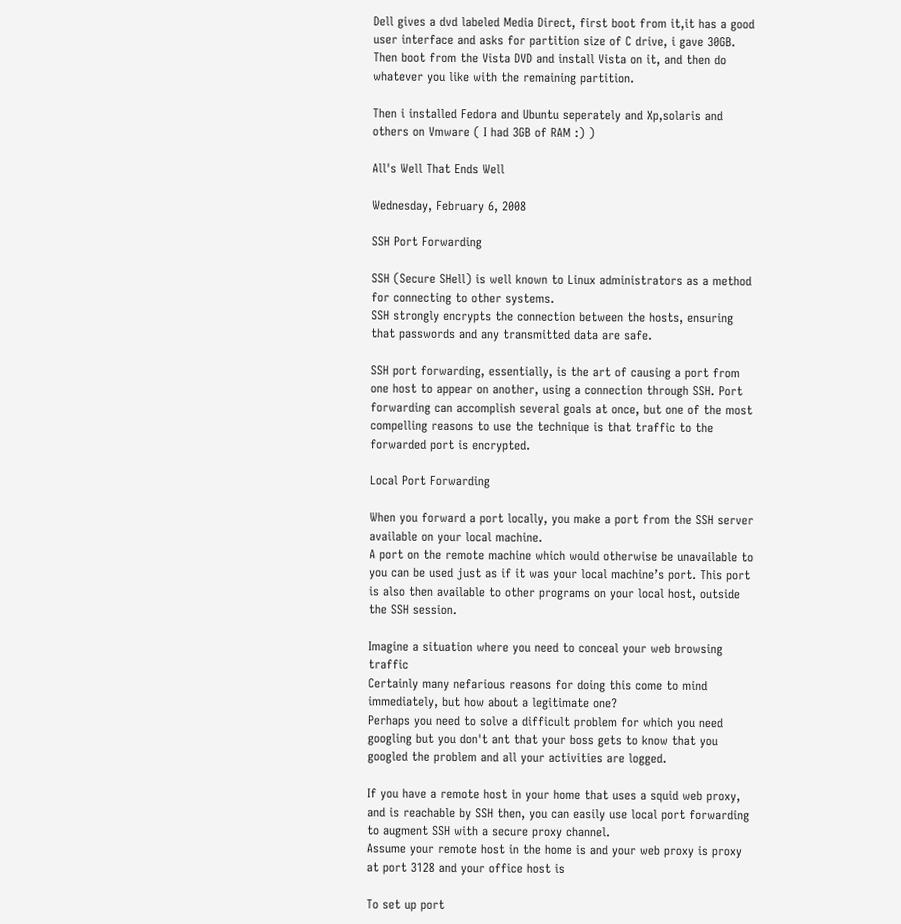Dell gives a dvd labeled Media Direct, first boot from it,it has a good user interface and asks for partition size of C drive, i gave 30GB.
Then boot from the Vista DVD and install Vista on it, and then do whatever you like with the remaining partition.

Then i installed Fedora and Ubuntu seperately and Xp,solaris and others on Vmware ( I had 3GB of RAM :) )

All's Well That Ends Well

Wednesday, February 6, 2008

SSH Port Forwarding

SSH (Secure SHell) is well known to Linux administrators as a method for connecting to other systems.
SSH strongly encrypts the connection between the hosts, ensuring that passwords and any transmitted data are safe.

SSH port forwarding, essentially, is the art of causing a port from one host to appear on another, using a connection through SSH. Port forwarding can accomplish several goals at once, but one of the most compelling reasons to use the technique is that traffic to the forwarded port is encrypted.

Local Port Forwarding

When you forward a port locally, you make a port from the SSH server available on your local machine.
A port on the remote machine which would otherwise be unavailable to you can be used just as if it was your local machine’s port. This port is also then available to other programs on your local host, outside the SSH session.

Imagine a situation where you need to conceal your web browsing traffic
Certainly many nefarious reasons for doing this come to mind immediately, but how about a legitimate one?
Perhaps you need to solve a difficult problem for which you need googling but you don't ant that your boss gets to know that you googled the problem and all your activities are logged.

If you have a remote host in your home that uses a squid web proxy, and is reachable by SSH then, you can easily use local port forwarding to augment SSH with a secure proxy channel.
Assume your remote host in the home is and your web proxy is proxy at port 3128 and your office host is

To set up port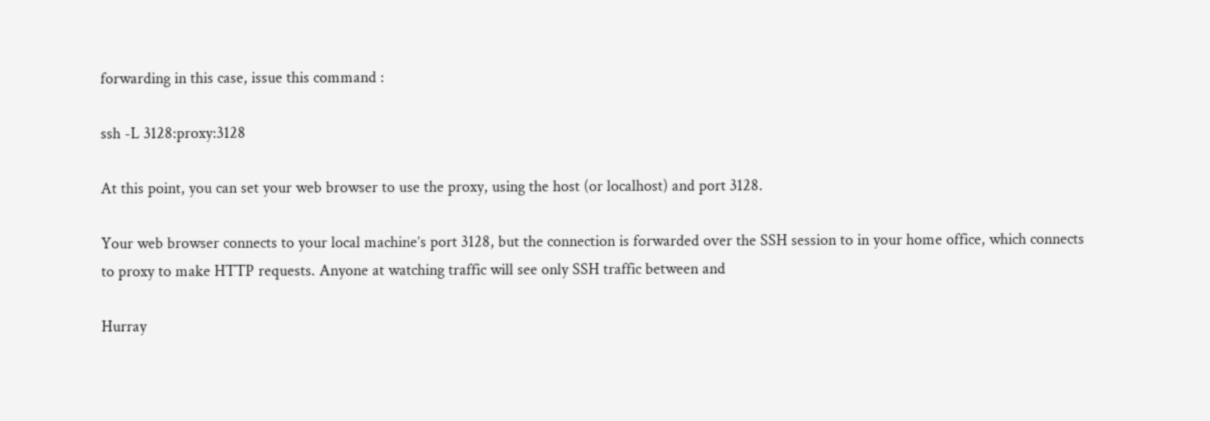forwarding in this case, issue this command :

ssh -L 3128:proxy:3128

At this point, you can set your web browser to use the proxy, using the host (or localhost) and port 3128.

Your web browser connects to your local machine’s port 3128, but the connection is forwarded over the SSH session to in your home office, which connects to proxy to make HTTP requests. Anyone at watching traffic will see only SSH traffic between and

Hurray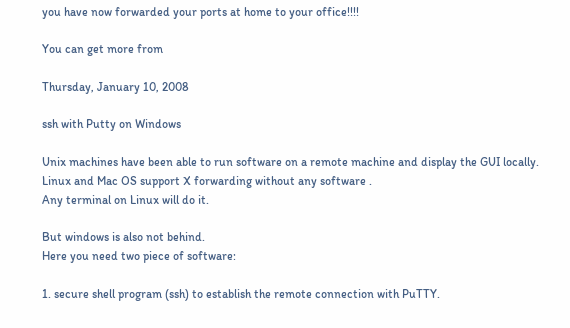you have now forwarded your ports at home to your office!!!!

You can get more from

Thursday, January 10, 2008

ssh with Putty on Windows

Unix machines have been able to run software on a remote machine and display the GUI locally.
Linux and Mac OS support X forwarding without any software .
Any terminal on Linux will do it.

But windows is also not behind.
Here you need two piece of software:

1. secure shell program (ssh) to establish the remote connection with PuTTY.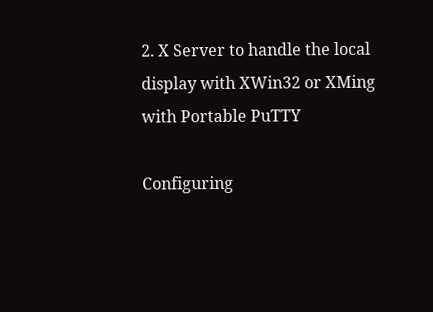2. X Server to handle the local display with XWin32 or XMing with Portable PuTTY

Configuring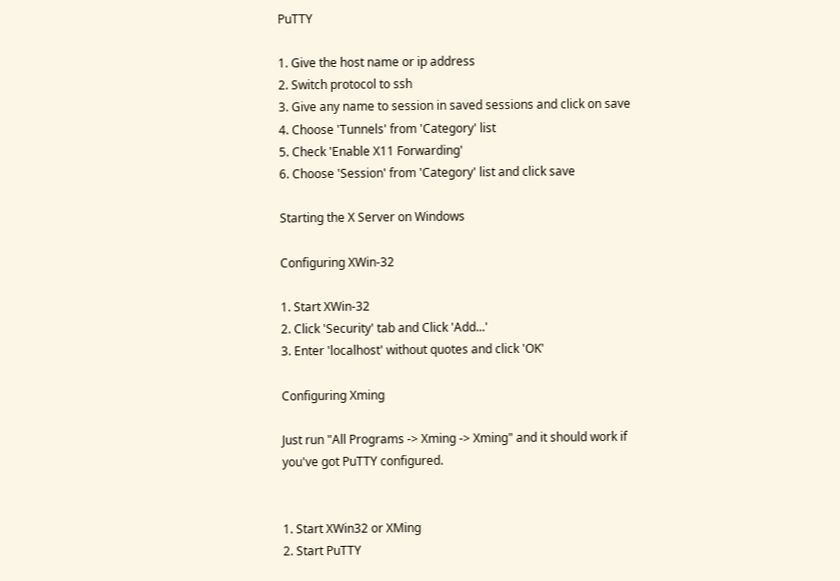PuTTY

1. Give the host name or ip address
2. Switch protocol to ssh
3. Give any name to session in saved sessions and click on save
4. Choose 'Tunnels' from 'Category' list
5. Check 'Enable X11 Forwarding'
6. Choose 'Session' from 'Category' list and click save

Starting the X Server on Windows

Configuring XWin-32

1. Start XWin-32
2. Click 'Security' tab and Click 'Add...'
3. Enter 'localhost' without quotes and click 'OK'

Configuring Xming

Just run "All Programs -> Xming -> Xming" and it should work if you've got PuTTY configured.


1. Start XWin32 or XMing
2. Start PuTTY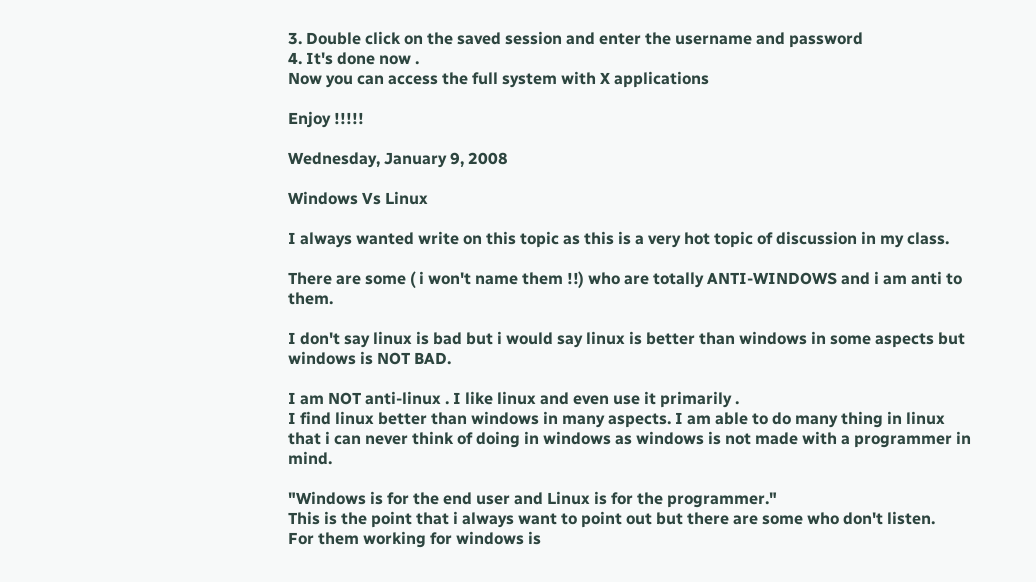3. Double click on the saved session and enter the username and password
4. It's done now .
Now you can access the full system with X applications

Enjoy !!!!!

Wednesday, January 9, 2008

Windows Vs Linux

I always wanted write on this topic as this is a very hot topic of discussion in my class.

There are some ( i won't name them !!) who are totally ANTI-WINDOWS and i am anti to them.

I don't say linux is bad but i would say linux is better than windows in some aspects but windows is NOT BAD.

I am NOT anti-linux . I like linux and even use it primarily .
I find linux better than windows in many aspects. I am able to do many thing in linux that i can never think of doing in windows as windows is not made with a programmer in mind.

"Windows is for the end user and Linux is for the programmer."
This is the point that i always want to point out but there are some who don't listen.
For them working for windows is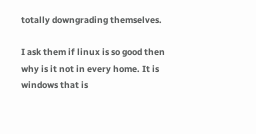totally downgrading themselves.

I ask them if linux is so good then why is it not in every home. It is windows that is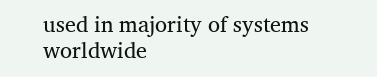used in majority of systems worldwide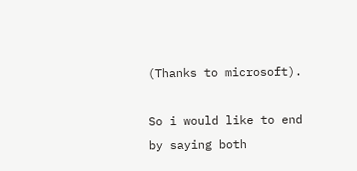(Thanks to microsoft).

So i would like to end by saying both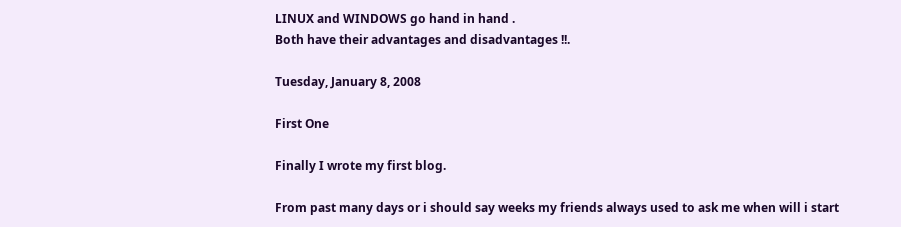LINUX and WINDOWS go hand in hand .
Both have their advantages and disadvantages !!.

Tuesday, January 8, 2008

First One

Finally I wrote my first blog.

From past many days or i should say weeks my friends always used to ask me when will i start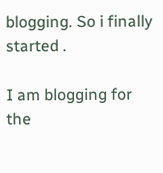blogging. So i finally started .

I am blogging for the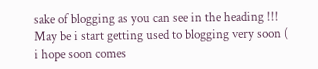sake of blogging as you can see in the heading !!!
May be i start getting used to blogging very soon ( i hope soon comes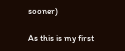sooner)

As this is my first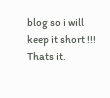blog so i will keep it short !!!
Thats it.